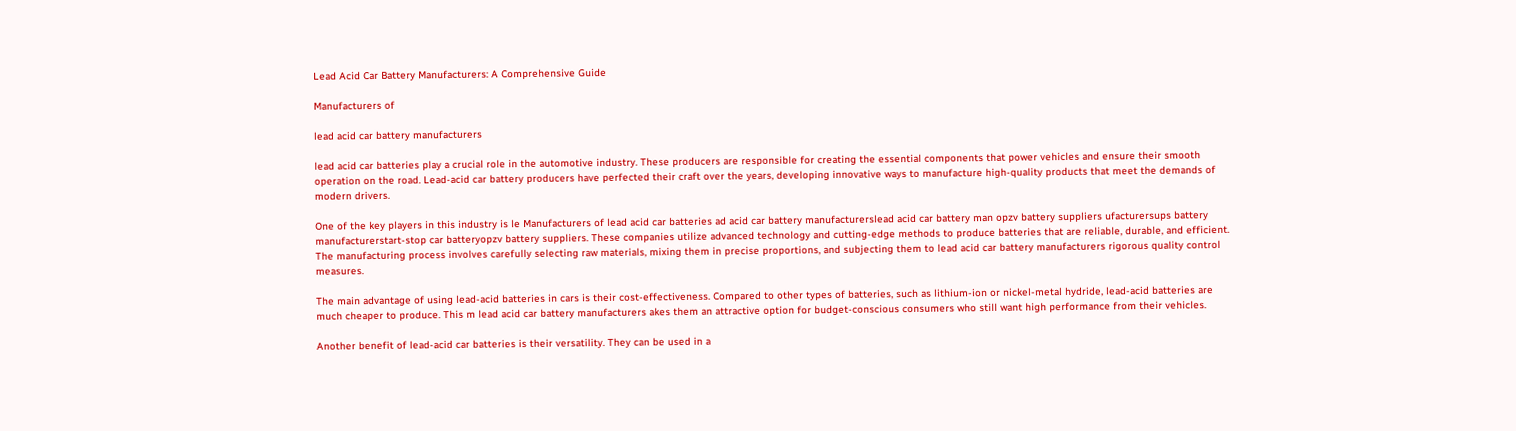Lead Acid Car Battery Manufacturers: A Comprehensive Guide

Manufacturers of

lead acid car battery manufacturers

lead acid car batteries play a crucial role in the automotive industry. These producers are responsible for creating the essential components that power vehicles and ensure their smooth operation on the road. Lead-acid car battery producers have perfected their craft over the years, developing innovative ways to manufacture high-quality products that meet the demands of modern drivers.

One of the key players in this industry is le Manufacturers of lead acid car batteries ad acid car battery manufacturerslead acid car battery man opzv battery suppliers ufacturersups battery manufacturerstart-stop car batteryopzv battery suppliers. These companies utilize advanced technology and cutting-edge methods to produce batteries that are reliable, durable, and efficient. The manufacturing process involves carefully selecting raw materials, mixing them in precise proportions, and subjecting them to lead acid car battery manufacturers rigorous quality control measures.

The main advantage of using lead-acid batteries in cars is their cost-effectiveness. Compared to other types of batteries, such as lithium-ion or nickel-metal hydride, lead-acid batteries are much cheaper to produce. This m lead acid car battery manufacturers akes them an attractive option for budget-conscious consumers who still want high performance from their vehicles.

Another benefit of lead-acid car batteries is their versatility. They can be used in a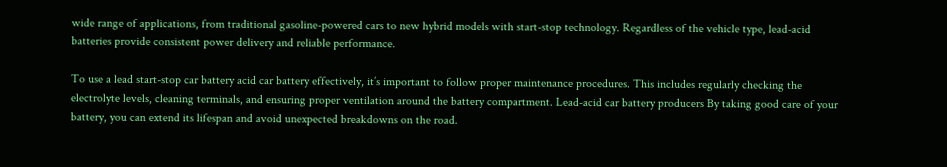wide range of applications, from traditional gasoline-powered cars to new hybrid models with start-stop technology. Regardless of the vehicle type, lead-acid batteries provide consistent power delivery and reliable performance.

To use a lead start-stop car battery acid car battery effectively, it’s important to follow proper maintenance procedures. This includes regularly checking the electrolyte levels, cleaning terminals, and ensuring proper ventilation around the battery compartment. Lead-acid car battery producers By taking good care of your battery, you can extend its lifespan and avoid unexpected breakdowns on the road.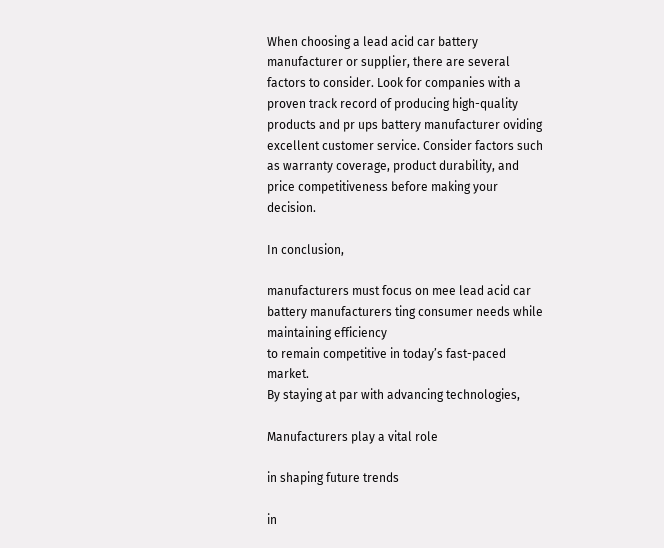When choosing a lead acid car battery manufacturer or supplier, there are several factors to consider. Look for companies with a proven track record of producing high-quality products and pr ups battery manufacturer oviding excellent customer service. Consider factors such as warranty coverage, product durability, and price competitiveness before making your decision.

In conclusion,

manufacturers must focus on mee lead acid car battery manufacturers ting consumer needs while maintaining efficiency
to remain competitive in today’s fast-paced market.
By staying at par with advancing technologies,

Manufacturers play a vital role

in shaping future trends

in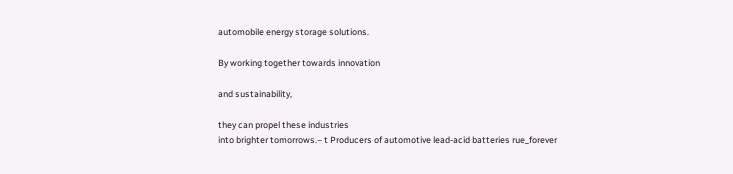automobile energy storage solutions.

By working together towards innovation

and sustainability,

they can propel these industries
into brighter tomorrows.– t Producers of automotive lead-acid batteries rue_forever